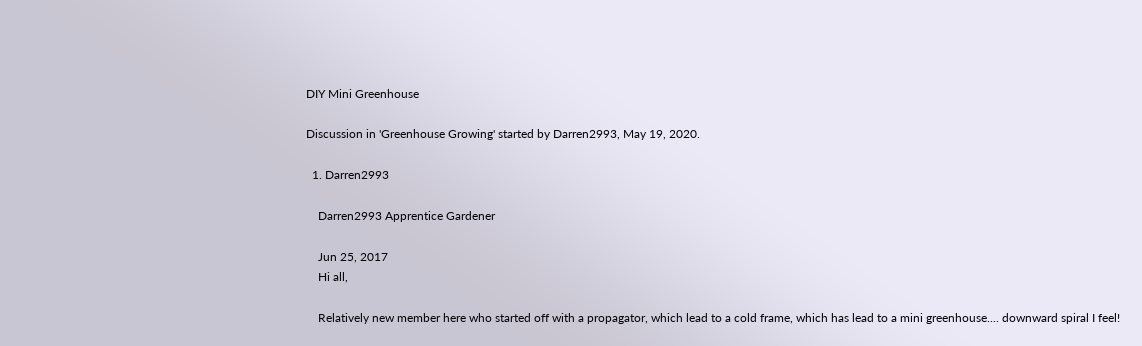DIY Mini Greenhouse

Discussion in 'Greenhouse Growing' started by Darren2993, May 19, 2020.

  1. Darren2993

    Darren2993 Apprentice Gardener

    Jun 25, 2017
    Hi all,

    Relatively new member here who started off with a propagator, which lead to a cold frame, which has lead to a mini greenhouse.... downward spiral I feel!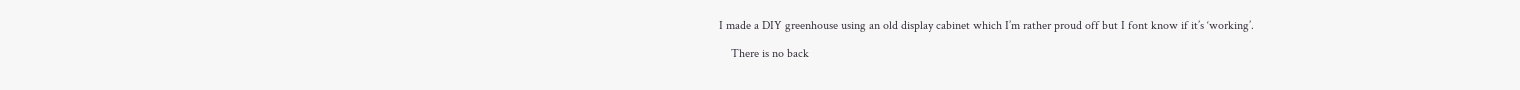I made a DIY greenhouse using an old display cabinet which I’m rather proud off but I font know if it’s ‘working’.

    There is no back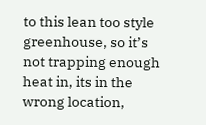to this lean too style greenhouse, so it’s not trapping enough heat in, its in the wrong location,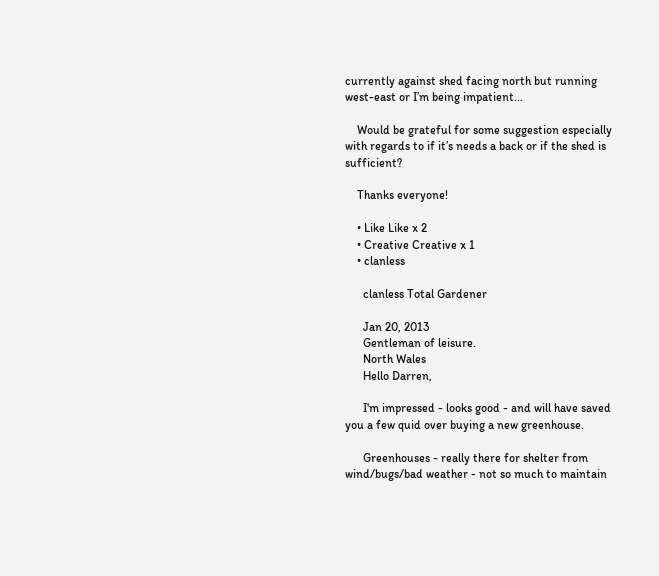currently against shed facing north but running west-east or I’m being impatient...

    Would be grateful for some suggestion especially with regards to if it’s needs a back or if the shed is sufficient?

    Thanks everyone!

    • Like Like x 2
    • Creative Creative x 1
    • clanless

      clanless Total Gardener

      Jan 20, 2013
      Gentleman of leisure.
      North Wales
      Hello Darren,

      I'm impressed - looks good - and will have saved you a few quid over buying a new greenhouse.

      Greenhouses - really there for shelter from wind/bugs/bad weather - not so much to maintain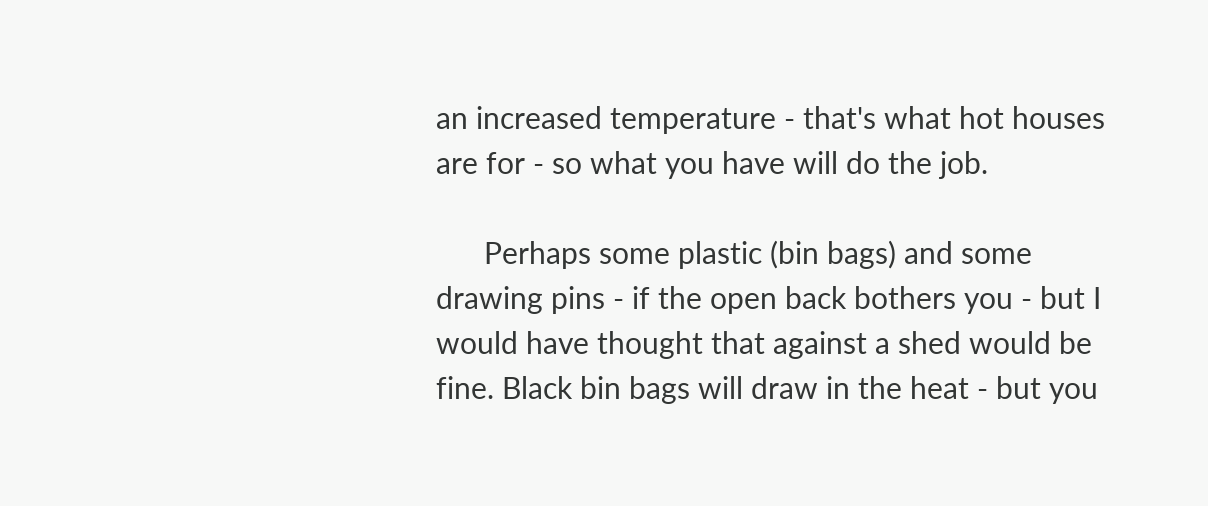an increased temperature - that's what hot houses are for - so what you have will do the job.

      Perhaps some plastic (bin bags) and some drawing pins - if the open back bothers you - but I would have thought that against a shed would be fine. Black bin bags will draw in the heat - but you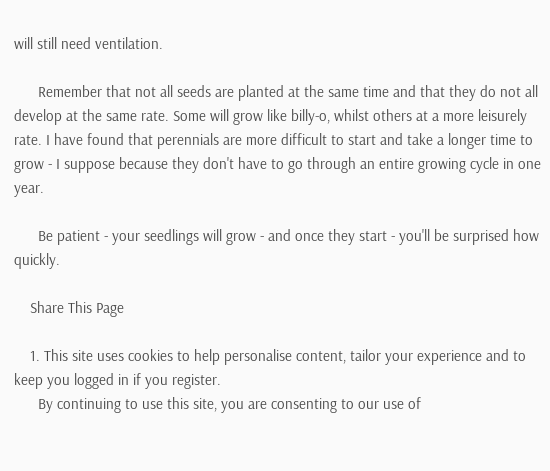will still need ventilation.

      Remember that not all seeds are planted at the same time and that they do not all develop at the same rate. Some will grow like billy-o, whilst others at a more leisurely rate. I have found that perennials are more difficult to start and take a longer time to grow - I suppose because they don't have to go through an entire growing cycle in one year.

      Be patient - your seedlings will grow - and once they start - you'll be surprised how quickly.

    Share This Page

    1. This site uses cookies to help personalise content, tailor your experience and to keep you logged in if you register.
      By continuing to use this site, you are consenting to our use of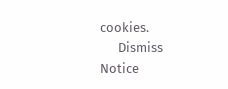cookies.
      Dismiss Notice